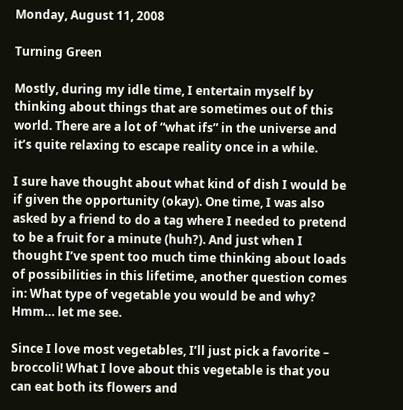Monday, August 11, 2008

Turning Green

Mostly, during my idle time, I entertain myself by thinking about things that are sometimes out of this world. There are a lot of “what ifs” in the universe and it’s quite relaxing to escape reality once in a while.

I sure have thought about what kind of dish I would be if given the opportunity (okay). One time, I was also asked by a friend to do a tag where I needed to pretend to be a fruit for a minute (huh?). And just when I thought I’ve spent too much time thinking about loads of possibilities in this lifetime, another question comes in: What type of vegetable you would be and why? Hmm… let me see.

Since I love most vegetables, I’ll just pick a favorite – broccoli! What I love about this vegetable is that you can eat both its flowers and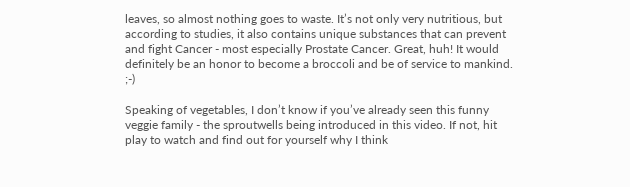leaves, so almost nothing goes to waste. It’s not only very nutritious, but according to studies, it also contains unique substances that can prevent and fight Cancer - most especially Prostate Cancer. Great, huh! It would definitely be an honor to become a broccoli and be of service to mankind. ;-)

Speaking of vegetables, I don’t know if you’ve already seen this funny veggie family - the sproutwells being introduced in this video. If not, hit play to watch and find out for yourself why I think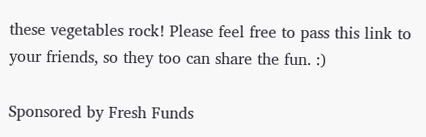these vegetables rock! Please feel free to pass this link to your friends, so they too can share the fun. :)

Sponsored by Fresh Funds